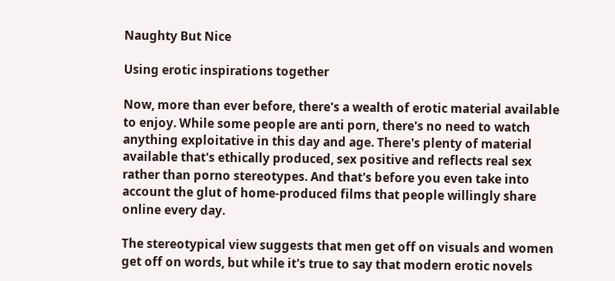Naughty But Nice

Using erotic inspirations together

Now, more than ever before, there's a wealth of erotic material available to enjoy. While some people are anti porn, there's no need to watch anything exploitative in this day and age. There's plenty of material available that's ethically produced, sex positive and reflects real sex rather than porno stereotypes. And that's before you even take into account the glut of home-produced films that people willingly share online every day.

The stereotypical view suggests that men get off on visuals and women get off on words, but while it's true to say that modern erotic novels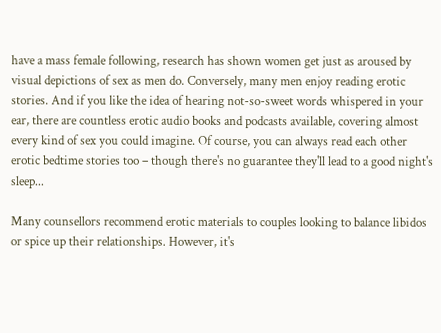have a mass female following, research has shown women get just as aroused by visual depictions of sex as men do. Conversely, many men enjoy reading erotic stories. And if you like the idea of hearing not-so-sweet words whispered in your ear, there are countless erotic audio books and podcasts available, covering almost every kind of sex you could imagine. Of course, you can always read each other erotic bedtime stories too – though there's no guarantee they'll lead to a good night's sleep...

Many counsellors recommend erotic materials to couples looking to balance libidos or spice up their relationships. However, it's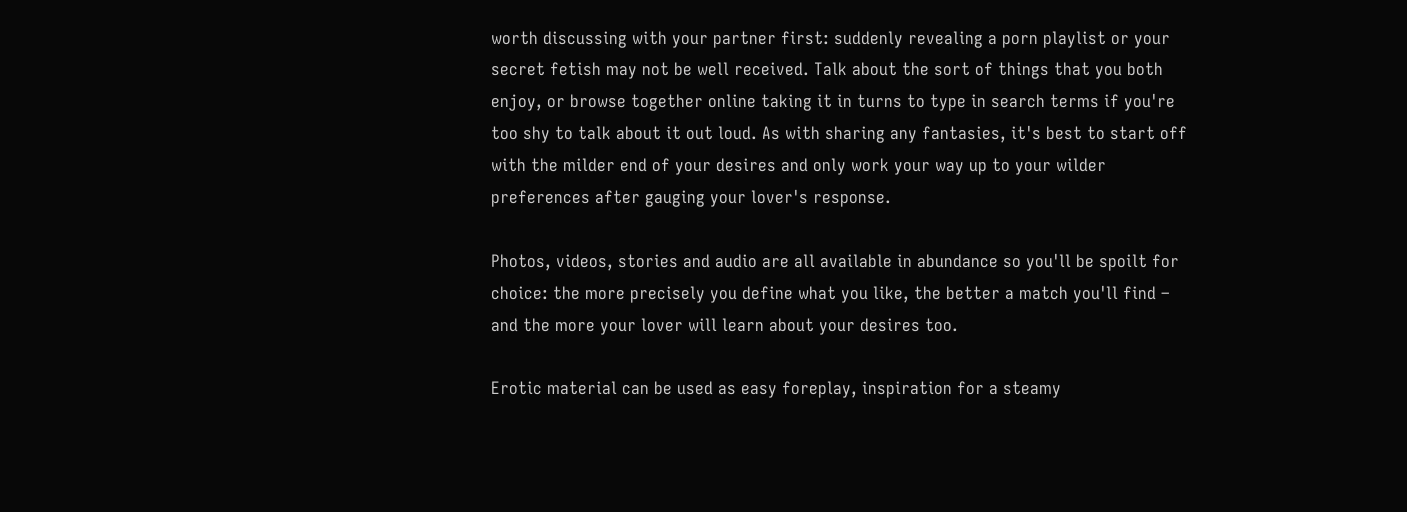worth discussing with your partner first: suddenly revealing a porn playlist or your secret fetish may not be well received. Talk about the sort of things that you both enjoy, or browse together online taking it in turns to type in search terms if you're too shy to talk about it out loud. As with sharing any fantasies, it's best to start off with the milder end of your desires and only work your way up to your wilder preferences after gauging your lover's response.

Photos, videos, stories and audio are all available in abundance so you'll be spoilt for choice: the more precisely you define what you like, the better a match you'll find – and the more your lover will learn about your desires too.

Erotic material can be used as easy foreplay, inspiration for a steamy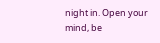night in. Open your mind, be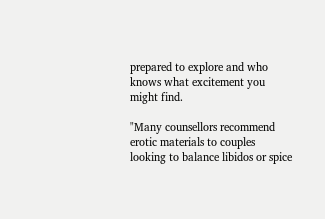prepared to explore and who knows what excitement you might find.

"Many counsellors recommend erotic materials to couples looking to balance libidos or spice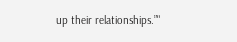up their relationships.”"